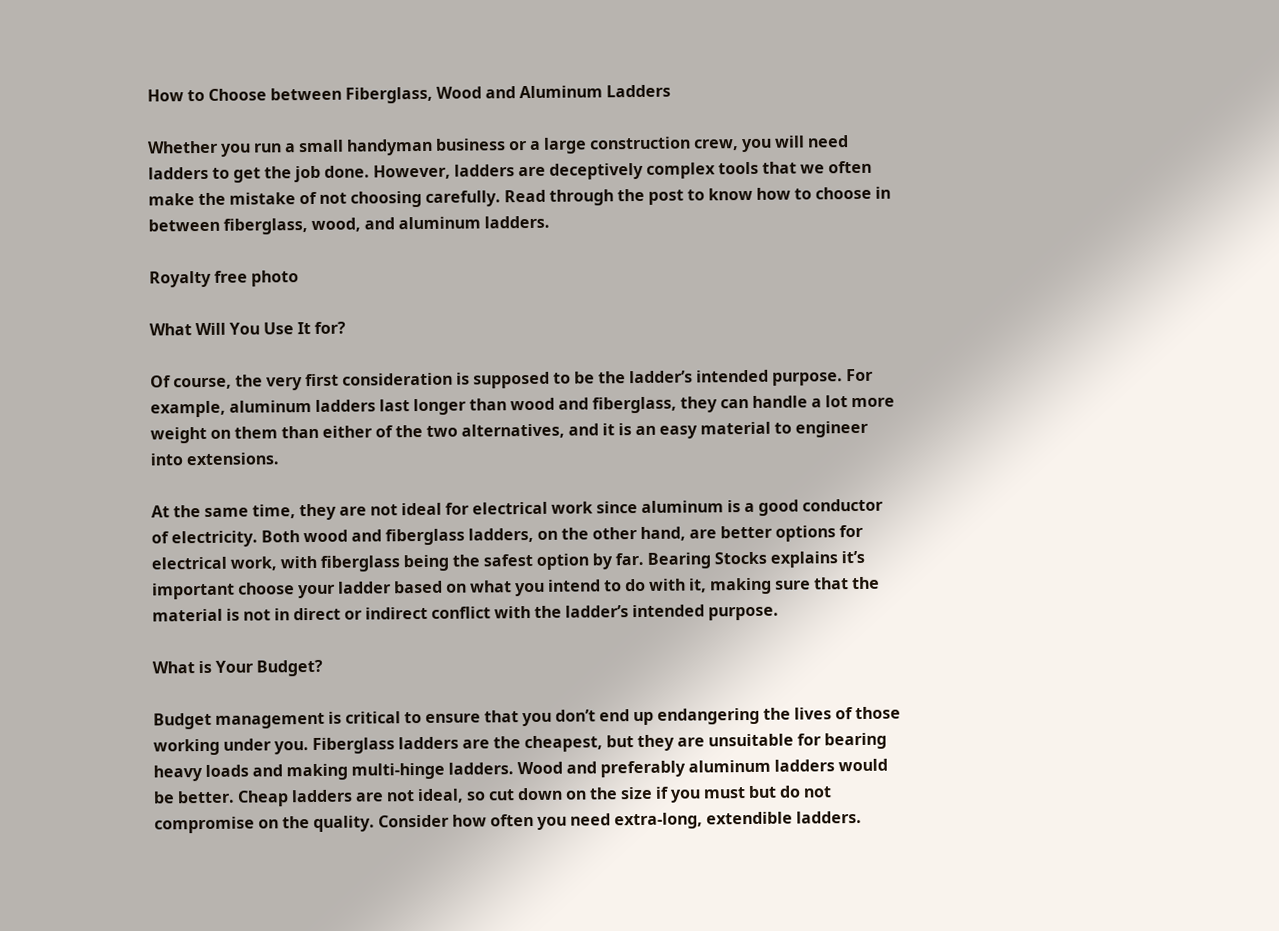How to Choose between Fiberglass, Wood and Aluminum Ladders

Whether you run a small handyman business or a large construction crew, you will need ladders to get the job done. However, ladders are deceptively complex tools that we often make the mistake of not choosing carefully. Read through the post to know how to choose in between fiberglass, wood, and aluminum ladders.

Royalty free photo

What Will You Use It for?

Of course, the very first consideration is supposed to be the ladder’s intended purpose. For example, aluminum ladders last longer than wood and fiberglass, they can handle a lot more weight on them than either of the two alternatives, and it is an easy material to engineer into extensions.

At the same time, they are not ideal for electrical work since aluminum is a good conductor of electricity. Both wood and fiberglass ladders, on the other hand, are better options for electrical work, with fiberglass being the safest option by far. Bearing Stocks explains it’s important choose your ladder based on what you intend to do with it, making sure that the material is not in direct or indirect conflict with the ladder’s intended purpose.

What is Your Budget?

Budget management is critical to ensure that you don’t end up endangering the lives of those working under you. Fiberglass ladders are the cheapest, but they are unsuitable for bearing heavy loads and making multi-hinge ladders. Wood and preferably aluminum ladders would be better. Cheap ladders are not ideal, so cut down on the size if you must but do not compromise on the quality. Consider how often you need extra-long, extendible ladders.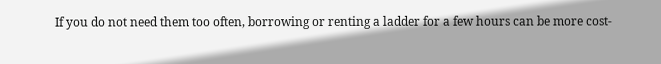If you do not need them too often, borrowing or renting a ladder for a few hours can be more cost-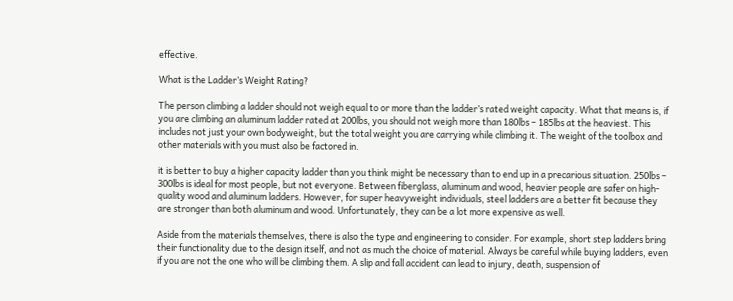effective.

What is the Ladder’s Weight Rating?

The person climbing a ladder should not weigh equal to or more than the ladder’s rated weight capacity. What that means is, if you are climbing an aluminum ladder rated at 200lbs, you should not weigh more than 180lbs – 185lbs at the heaviest. This includes not just your own bodyweight, but the total weight you are carrying while climbing it. The weight of the toolbox and other materials with you must also be factored in.

it is better to buy a higher capacity ladder than you think might be necessary than to end up in a precarious situation. 250lbs – 300lbs is ideal for most people, but not everyone. Between fiberglass, aluminum and wood, heavier people are safer on high-quality wood and aluminum ladders. However, for super heavyweight individuals, steel ladders are a better fit because they are stronger than both aluminum and wood. Unfortunately, they can be a lot more expensive as well.

Aside from the materials themselves, there is also the type and engineering to consider. For example, short step ladders bring their functionality due to the design itself, and not as much the choice of material. Always be careful while buying ladders, even if you are not the one who will be climbing them. A slip and fall accident can lead to injury, death, suspension of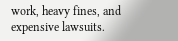work, heavy fines, and expensive lawsuits.